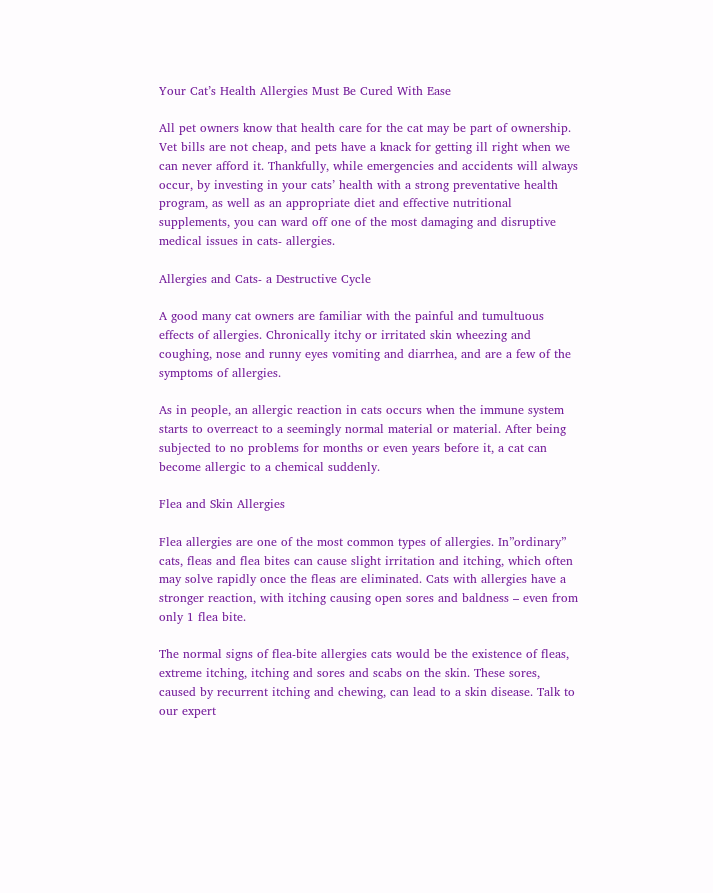Your Cat’s Health Allergies Must Be Cured With Ease

All pet owners know that health care for the cat may be part of ownership. Vet bills are not cheap, and pets have a knack for getting ill right when we can never afford it. Thankfully, while emergencies and accidents will always occur, by investing in your cats’ health with a strong preventative health program, as well as an appropriate diet and effective nutritional supplements, you can ward off one of the most damaging and disruptive medical issues in cats- allergies.

Allergies and Cats- a Destructive Cycle

A good many cat owners are familiar with the painful and tumultuous effects of allergies. Chronically itchy or irritated skin wheezing and coughing, nose and runny eyes vomiting and diarrhea, and are a few of the symptoms of allergies.

As in people, an allergic reaction in cats occurs when the immune system starts to overreact to a seemingly normal material or material. After being subjected to no problems for months or even years before it, a cat can become allergic to a chemical suddenly.

Flea and Skin Allergies

Flea allergies are one of the most common types of allergies. In”ordinary” cats, fleas and flea bites can cause slight irritation and itching, which often may solve rapidly once the fleas are eliminated. Cats with allergies have a stronger reaction, with itching causing open sores and baldness – even from only 1 flea bite.

The normal signs of flea-bite allergies cats would be the existence of fleas, extreme itching, itching and sores and scabs on the skin. These sores, caused by recurrent itching and chewing, can lead to a skin disease. Talk to our expert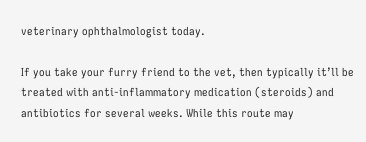veterinary ophthalmologist today.

If you take your furry friend to the vet, then typically it’ll be treated with anti-inflammatory medication (steroids) and antibiotics for several weeks. While this route may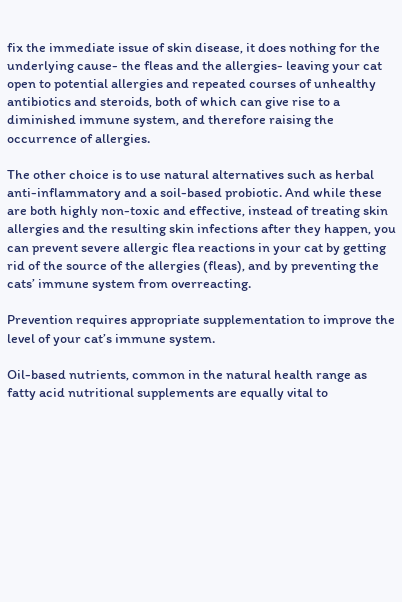fix the immediate issue of skin disease, it does nothing for the underlying cause- the fleas and the allergies- leaving your cat open to potential allergies and repeated courses of unhealthy antibiotics and steroids, both of which can give rise to a diminished immune system, and therefore raising the occurrence of allergies.

The other choice is to use natural alternatives such as herbal anti-inflammatory and a soil-based probiotic. And while these are both highly non-toxic and effective, instead of treating skin allergies and the resulting skin infections after they happen, you can prevent severe allergic flea reactions in your cat by getting rid of the source of the allergies (fleas), and by preventing the cats’ immune system from overreacting.

Prevention requires appropriate supplementation to improve the level of your cat’s immune system.

Oil-based nutrients, common in the natural health range as fatty acid nutritional supplements are equally vital to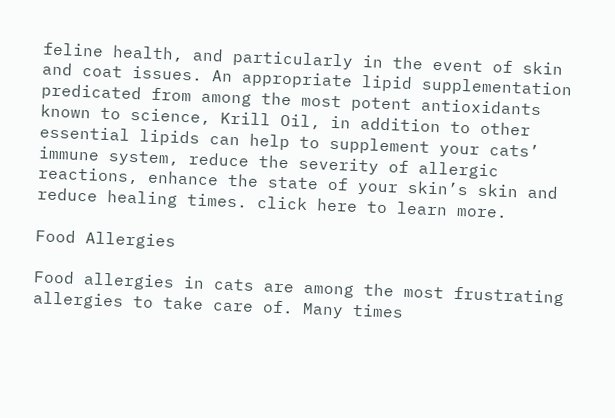feline health, and particularly in the event of skin and coat issues. An appropriate lipid supplementation predicated from among the most potent antioxidants known to science, Krill Oil, in addition to other essential lipids can help to supplement your cats’ immune system, reduce the severity of allergic reactions, enhance the state of your skin’s skin and reduce healing times. click here to learn more.

Food Allergies

Food allergies in cats are among the most frustrating allergies to take care of. Many times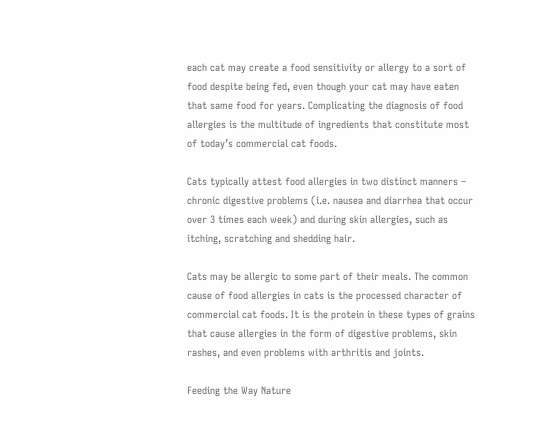each cat may create a food sensitivity or allergy to a sort of food despite being fed, even though your cat may have eaten that same food for years. Complicating the diagnosis of food allergies is the multitude of ingredients that constitute most of today’s commercial cat foods.

Cats typically attest food allergies in two distinct manners – chronic digestive problems (i.e. nausea and diarrhea that occur over 3 times each week) and during skin allergies, such as itching, scratching and shedding hair.

Cats may be allergic to some part of their meals. The common cause of food allergies in cats is the processed character of commercial cat foods. It is the protein in these types of grains that cause allergies in the form of digestive problems, skin rashes, and even problems with arthritis and joints.

Feeding the Way Nature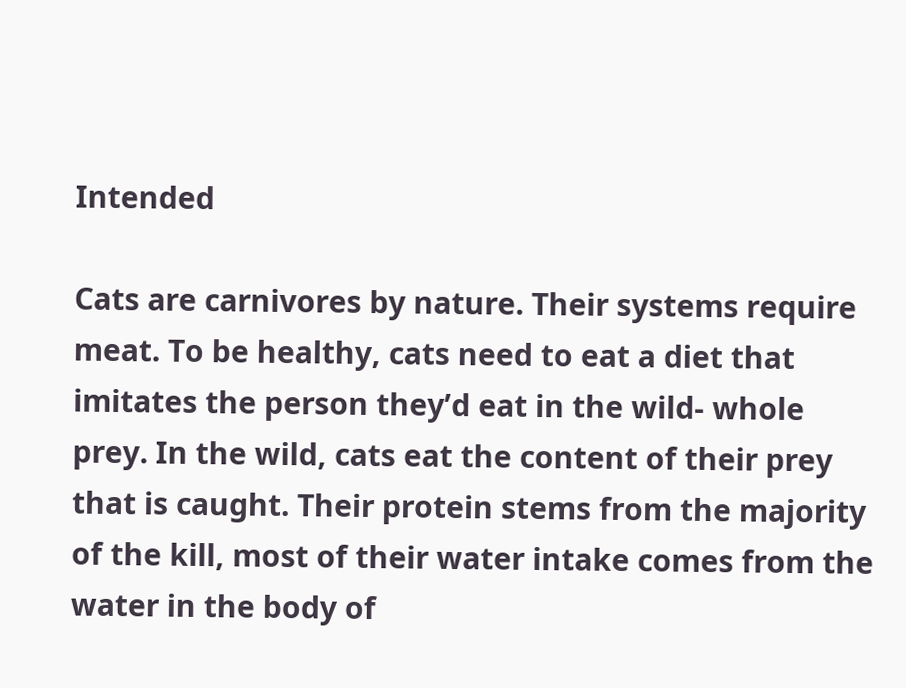Intended

Cats are carnivores by nature. Their systems require meat. To be healthy, cats need to eat a diet that imitates the person they’d eat in the wild- whole prey. In the wild, cats eat the content of their prey that is caught. Their protein stems from the majority of the kill, most of their water intake comes from the water in the body of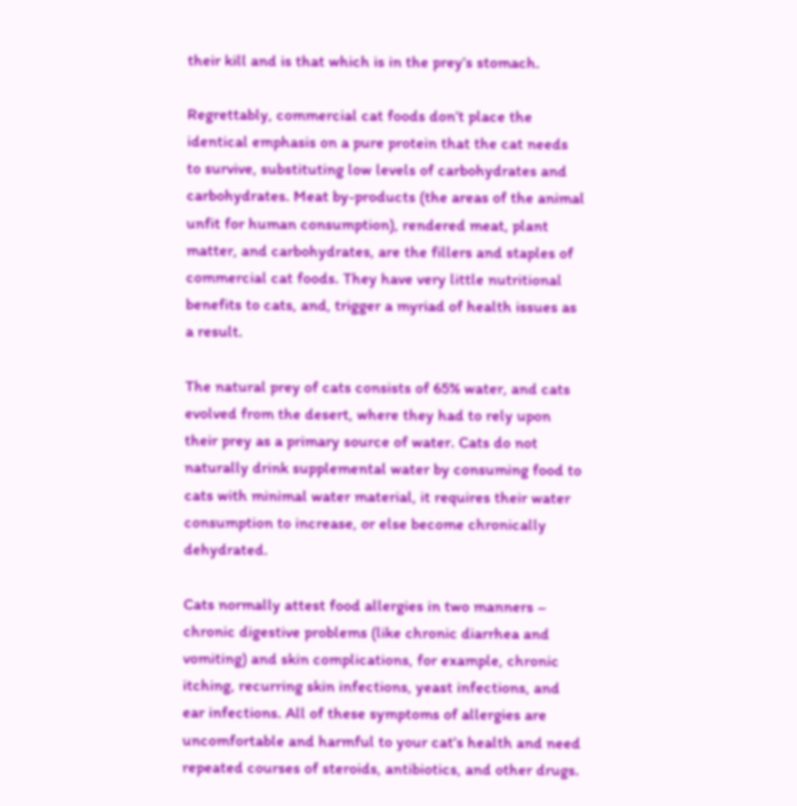their kill and is that which is in the prey’s stomach.

Regrettably, commercial cat foods don’t place the identical emphasis on a pure protein that the cat needs to survive, substituting low levels of carbohydrates and carbohydrates. Meat by-products (the areas of the animal unfit for human consumption), rendered meat, plant matter, and carbohydrates, are the fillers and staples of commercial cat foods. They have very little nutritional benefits to cats, and, trigger a myriad of health issues as a result.

The natural prey of cats consists of 65% water, and cats evolved from the desert, where they had to rely upon their prey as a primary source of water. Cats do not naturally drink supplemental water by consuming food to cats with minimal water material, it requires their water consumption to increase, or else become chronically dehydrated.

Cats normally attest food allergies in two manners – chronic digestive problems (like chronic diarrhea and vomiting) and skin complications, for example, chronic itching, recurring skin infections, yeast infections, and ear infections. All of these symptoms of allergies are uncomfortable and harmful to your cat’s health and need repeated courses of steroids, antibiotics, and other drugs.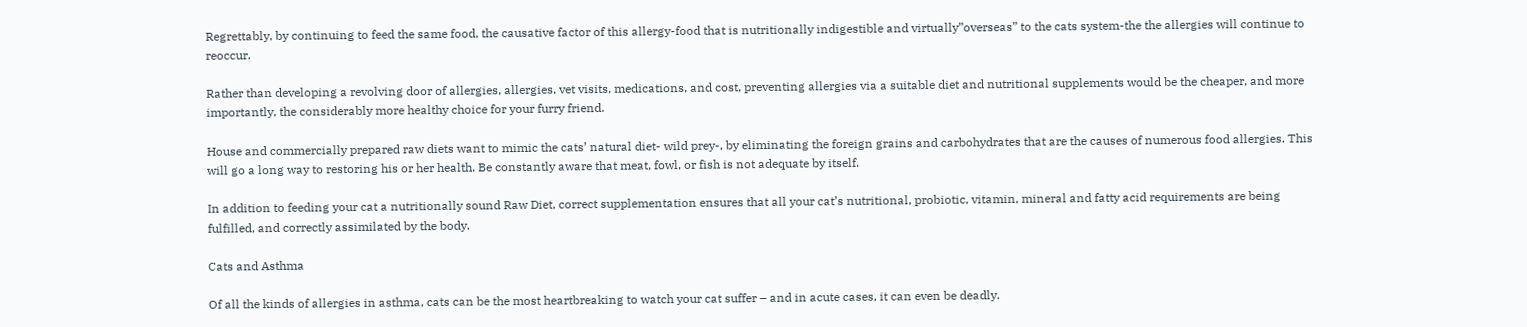Regrettably, by continuing to feed the same food, the causative factor of this allergy-food that is nutritionally indigestible and virtually”overseas” to the cats system-the the allergies will continue to reoccur.

Rather than developing a revolving door of allergies, allergies, vet visits, medications, and cost, preventing allergies via a suitable diet and nutritional supplements would be the cheaper, and more importantly, the considerably more healthy choice for your furry friend.

House and commercially prepared raw diets want to mimic the cats’ natural diet- wild prey-, by eliminating the foreign grains and carbohydrates that are the causes of numerous food allergies. This will go a long way to restoring his or her health. Be constantly aware that meat, fowl, or fish is not adequate by itself.

In addition to feeding your cat a nutritionally sound Raw Diet, correct supplementation ensures that all your cat’s nutritional, probiotic, vitamin, mineral and fatty acid requirements are being fulfilled, and correctly assimilated by the body.

Cats and Asthma

Of all the kinds of allergies in asthma, cats can be the most heartbreaking to watch your cat suffer – and in acute cases, it can even be deadly.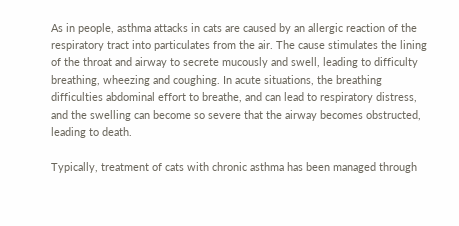As in people, asthma attacks in cats are caused by an allergic reaction of the respiratory tract into particulates from the air. The cause stimulates the lining of the throat and airway to secrete mucously and swell, leading to difficulty breathing, wheezing and coughing. In acute situations, the breathing difficulties abdominal effort to breathe, and can lead to respiratory distress, and the swelling can become so severe that the airway becomes obstructed, leading to death.

Typically, treatment of cats with chronic asthma has been managed through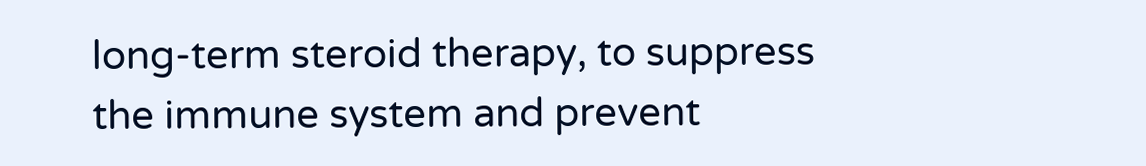long-term steroid therapy, to suppress the immune system and prevent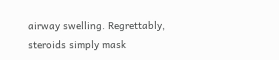airway swelling. Regrettably, steroids simply mask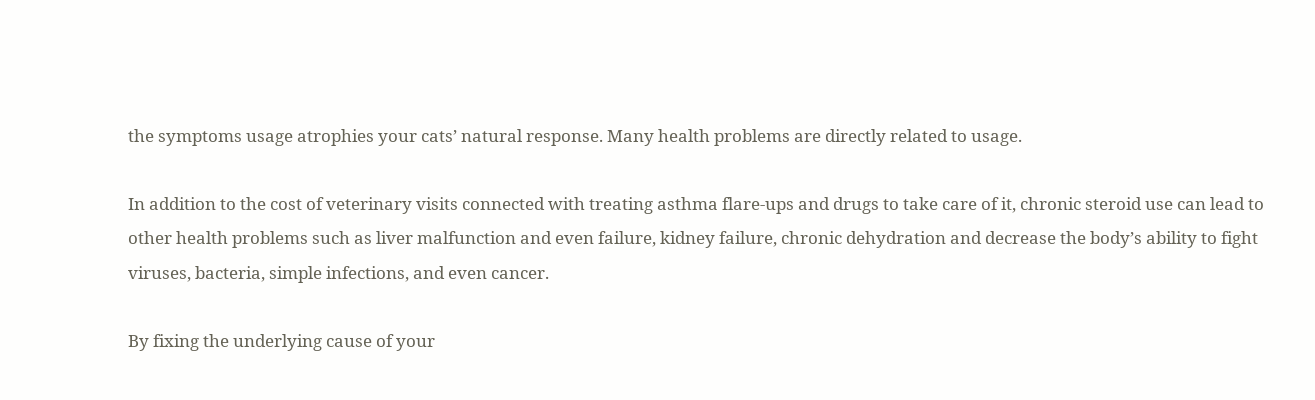the symptoms usage atrophies your cats’ natural response. Many health problems are directly related to usage.

In addition to the cost of veterinary visits connected with treating asthma flare-ups and drugs to take care of it, chronic steroid use can lead to other health problems such as liver malfunction and even failure, kidney failure, chronic dehydration and decrease the body’s ability to fight viruses, bacteria, simple infections, and even cancer.

By fixing the underlying cause of your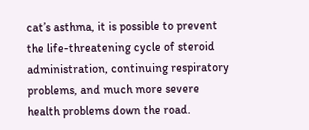cat’s asthma, it is possible to prevent the life-threatening cycle of steroid administration, continuing respiratory problems, and much more severe health problems down the road.